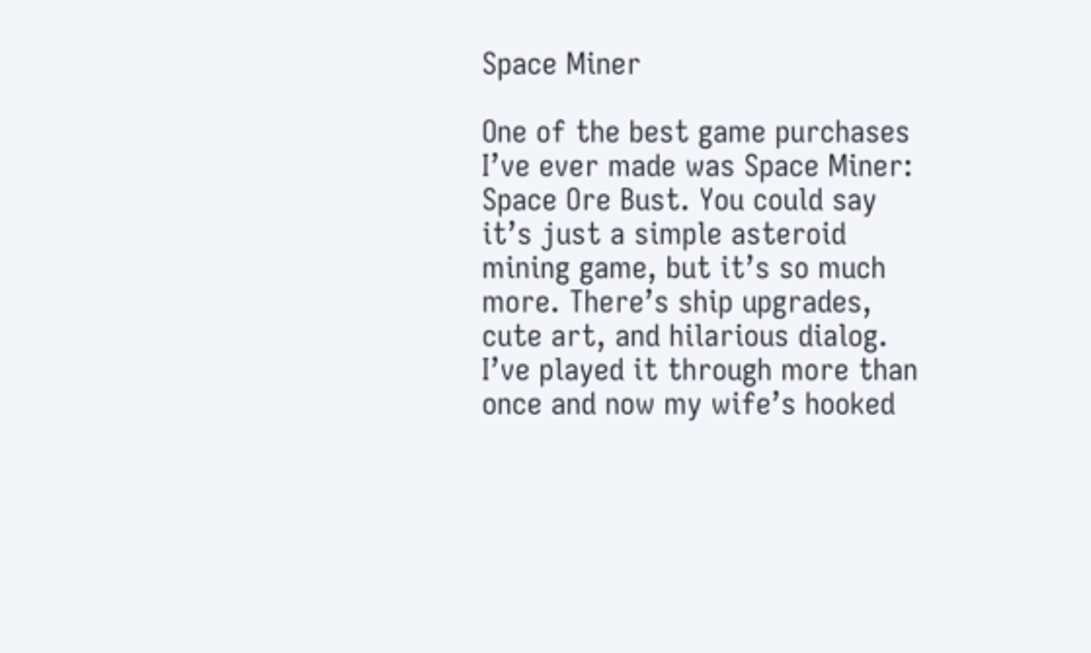Space Miner

One of the best game purchases I’ve ever made was Space Miner: Space Ore Bust. You could say it’s just a simple asteroid mining game, but it’s so much more. There’s ship upgrades, cute art, and hilarious dialog. I’ve played it through more than once and now my wife’s hooked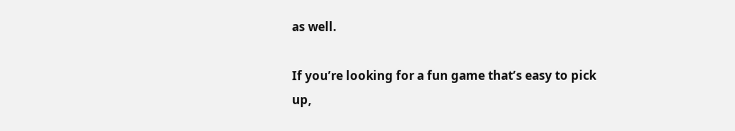as well.

If you’re looking for a fun game that’s easy to pick up,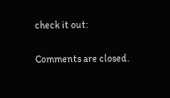check it out:

Comments are closed.